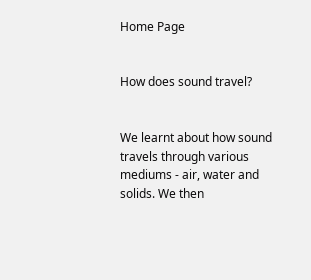Home Page


How does sound travel?


We learnt about how sound travels through various mediums - air, water and solids. We then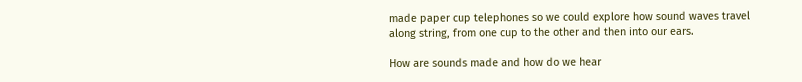made paper cup telephones so we could explore how sound waves travel along string, from one cup to the other and then into our ears.

How are sounds made and how do we hear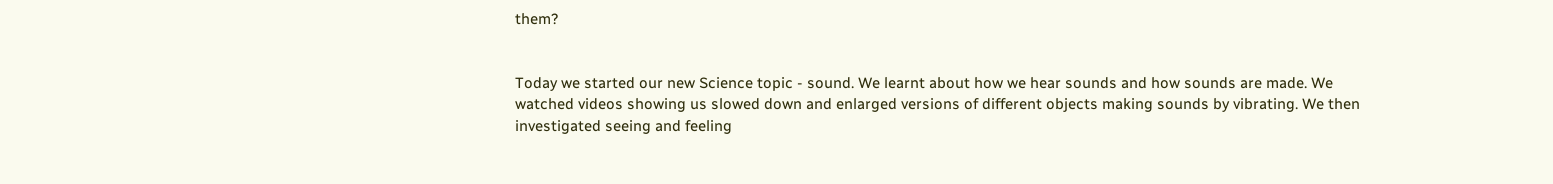them?


Today we started our new Science topic - sound. We learnt about how we hear sounds and how sounds are made. We watched videos showing us slowed down and enlarged versions of different objects making sounds by vibrating. We then investigated seeing and feeling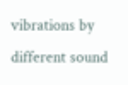vibrations by different sound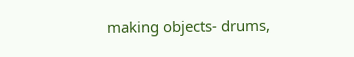making objects- drums,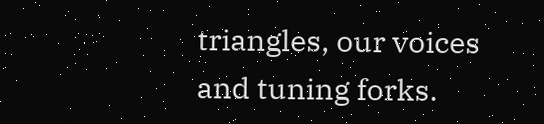triangles, our voices and tuning forks.